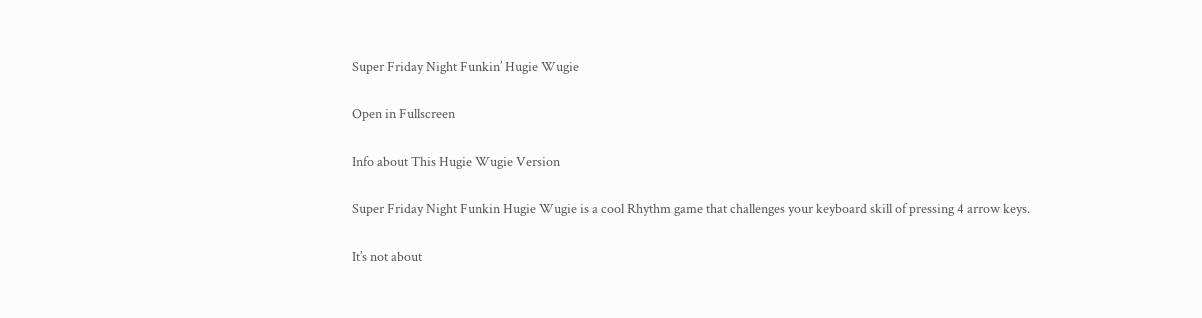Super Friday Night Funkin’ Hugie Wugie

Open in Fullscreen

Info about This Hugie Wugie Version

Super Friday Night Funkin Hugie Wugie is a cool Rhythm game that challenges your keyboard skill of pressing 4 arrow keys.

It’s not about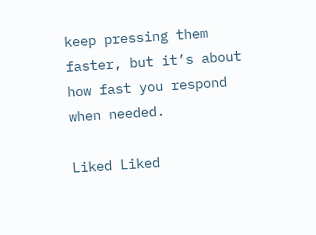keep pressing them faster, but it’s about how fast you respond when needed.

Liked Liked